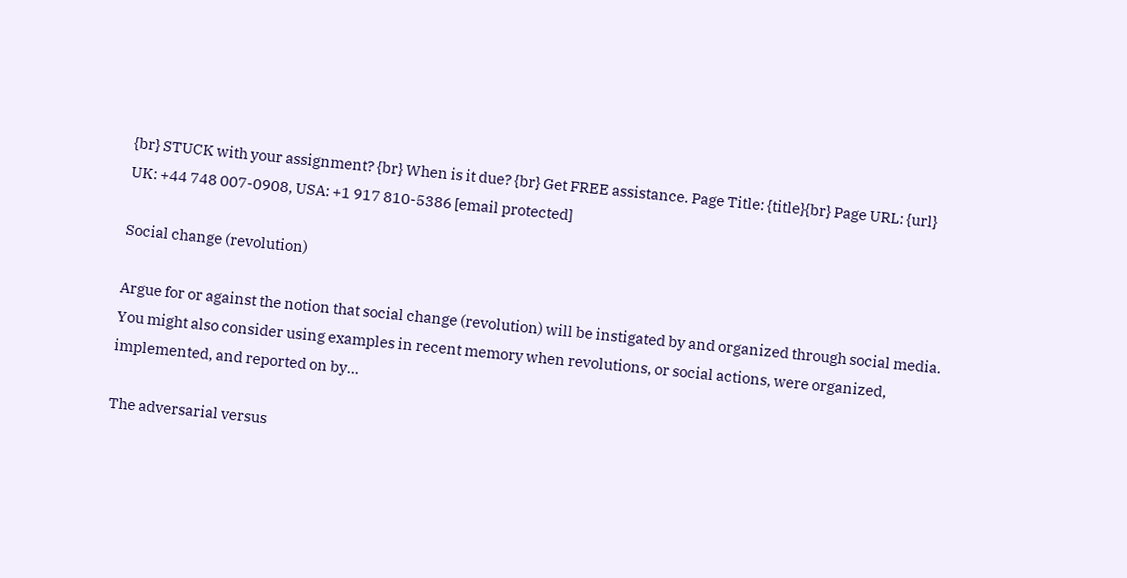{br} STUCK with your assignment? {br} When is it due? {br} Get FREE assistance. Page Title: {title}{br} Page URL: {url}
UK: +44 748 007-0908, USA: +1 917 810-5386 [email protected]

Social change (revolution)

Argue for or against the notion that social change (revolution) will be instigated by and organized through social media. You might also consider using examples in recent memory when revolutions, or social actions, were organized, implemented, and reported on by...

The adversarial versus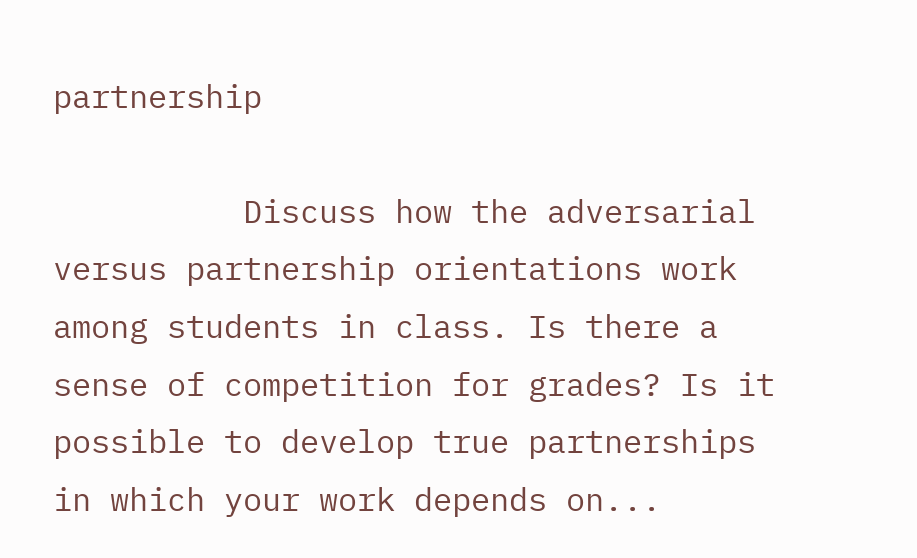partnership

          Discuss how the adversarial versus partnership orientations work among students in class. Is there a sense of competition for grades? Is it possible to develop true partnerships in which your work depends on...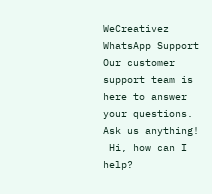WeCreativez WhatsApp Support
Our customer support team is here to answer your questions. Ask us anything!
 Hi, how can I help?